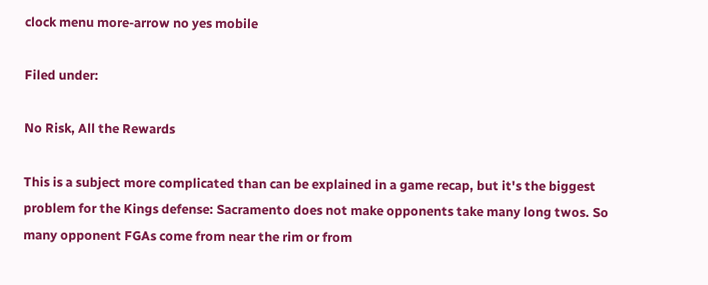clock menu more-arrow no yes mobile

Filed under:

No Risk, All the Rewards

This is a subject more complicated than can be explained in a game recap, but it's the biggest problem for the Kings defense: Sacramento does not make opponents take many long twos. So many opponent FGAs come from near the rim or from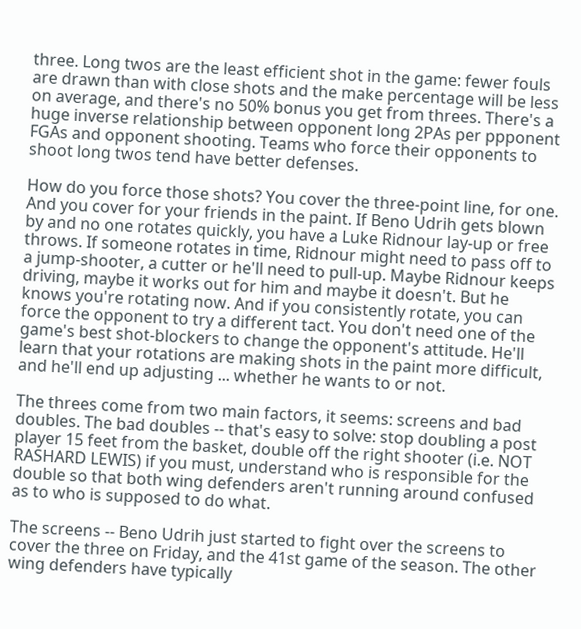three. Long twos are the least efficient shot in the game: fewer fouls are drawn than with close shots and the make percentage will be less on average, and there's no 50% bonus you get from threes. There's a huge inverse relationship between opponent long 2PAs per ppponent FGAs and opponent shooting. Teams who force their opponents to shoot long twos tend have better defenses.

How do you force those shots? You cover the three-point line, for one. And you cover for your friends in the paint. If Beno Udrih gets blown by and no one rotates quickly, you have a Luke Ridnour lay-up or free throws. If someone rotates in time, Ridnour might need to pass off to a jump-shooter, a cutter or he'll need to pull-up. Maybe Ridnour keeps driving, maybe it works out for him and maybe it doesn't. But he knows you're rotating now. And if you consistently rotate, you can force the opponent to try a different tact. You don't need one of the game's best shot-blockers to change the opponent's attitude. He'll learn that your rotations are making shots in the paint more difficult, and he'll end up adjusting ... whether he wants to or not.

The threes come from two main factors, it seems: screens and bad doubles. The bad doubles -- that's easy to solve: stop doubling a post player 15 feet from the basket, double off the right shooter (i.e. NOT RASHARD LEWIS) if you must, understand who is responsible for the double so that both wing defenders aren't running around confused as to who is supposed to do what.

The screens -- Beno Udrih just started to fight over the screens to cover the three on Friday, and the 41st game of the season. The other wing defenders have typically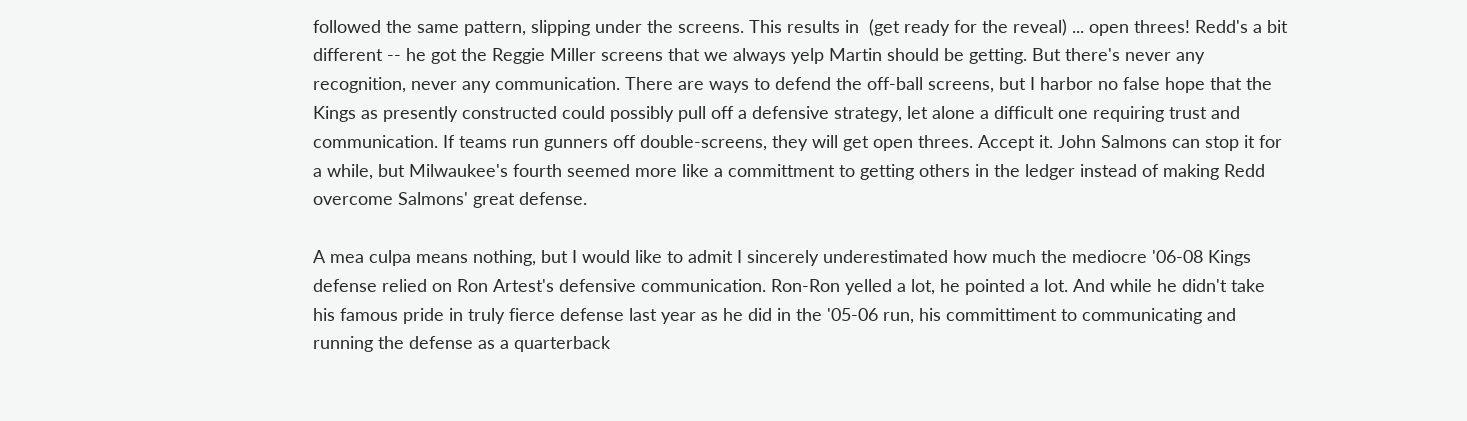followed the same pattern, slipping under the screens. This results in  (get ready for the reveal) ... open threes! Redd's a bit different -- he got the Reggie Miller screens that we always yelp Martin should be getting. But there's never any recognition, never any communication. There are ways to defend the off-ball screens, but I harbor no false hope that the Kings as presently constructed could possibly pull off a defensive strategy, let alone a difficult one requiring trust and communication. If teams run gunners off double-screens, they will get open threes. Accept it. John Salmons can stop it for a while, but Milwaukee's fourth seemed more like a committment to getting others in the ledger instead of making Redd overcome Salmons' great defense.

A mea culpa means nothing, but I would like to admit I sincerely underestimated how much the mediocre '06-08 Kings defense relied on Ron Artest's defensive communication. Ron-Ron yelled a lot, he pointed a lot. And while he didn't take his famous pride in truly fierce defense last year as he did in the '05-06 run, his committiment to communicating and running the defense as a quarterback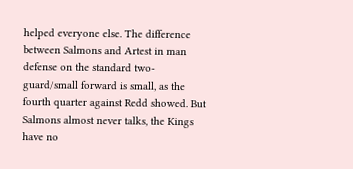helped everyone else. The difference between Salmons and Artest in man defense on the standard two-guard/small forward is small, as the fourth quarter against Redd showed. But Salmons almost never talks, the Kings have no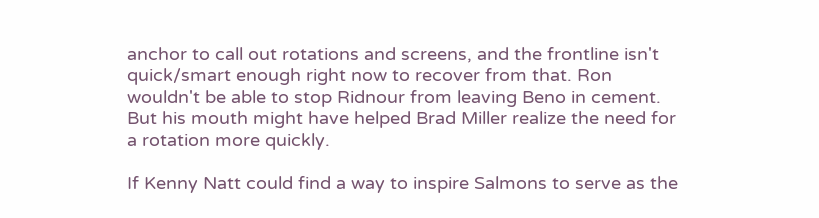anchor to call out rotations and screens, and the frontline isn't quick/smart enough right now to recover from that. Ron wouldn't be able to stop Ridnour from leaving Beno in cement. But his mouth might have helped Brad Miller realize the need for a rotation more quickly.

If Kenny Natt could find a way to inspire Salmons to serve as the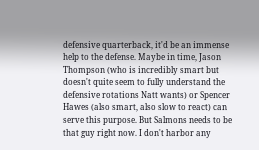defensive quarterback, it'd be an immense help to the defense. Maybe in time, Jason Thompson (who is incredibly smart but doesn't quite seem to fully understand the defensive rotations Natt wants) or Spencer Hawes (also smart, also slow to react) can serve this purpose. But Salmons needs to be that guy right now. I don't harbor any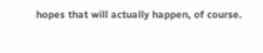hopes that will actually happen, of course.